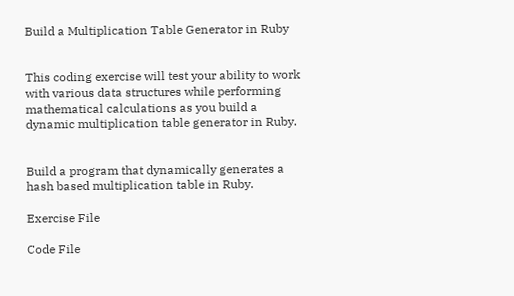Build a Multiplication Table Generator in Ruby


This coding exercise will test your ability to work with various data structures while performing mathematical calculations as you build a dynamic multiplication table generator in Ruby.


Build a program that dynamically generates a hash based multiplication table in Ruby.

Exercise File

Code File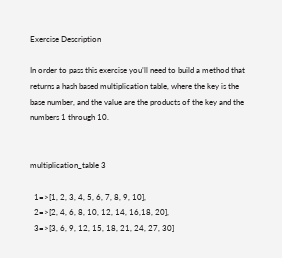Exercise Description

In order to pass this exercise you’ll need to build a method that returns a hash based multiplication table, where the key is the base number, and the value are the products of the key and the numbers 1 through 10.


multiplication_table 3

  1=>[1, 2, 3, 4, 5, 6, 7, 8, 9, 10],
  2=>[2, 4, 6, 8, 10, 12, 14, 16,18, 20],
  3=>[3, 6, 9, 12, 15, 18, 21, 24, 27, 30]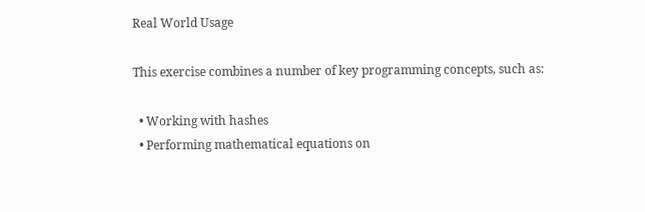Real World Usage

This exercise combines a number of key programming concepts, such as:

  • Working with hashes
  • Performing mathematical equations on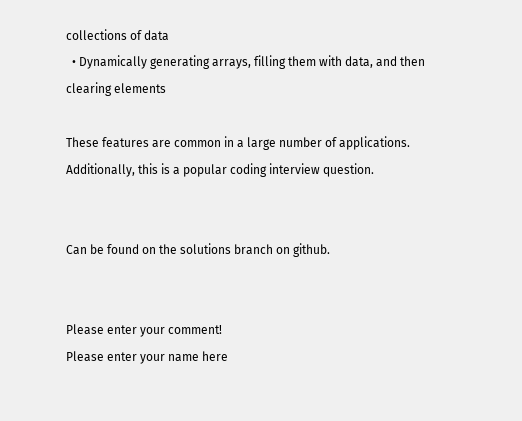collections of data
  • Dynamically generating arrays, filling them with data, and then clearing elements

These features are common in a large number of applications. Additionally, this is a popular coding interview question.


Can be found on the solutions branch on github.


Please enter your comment!
Please enter your name here